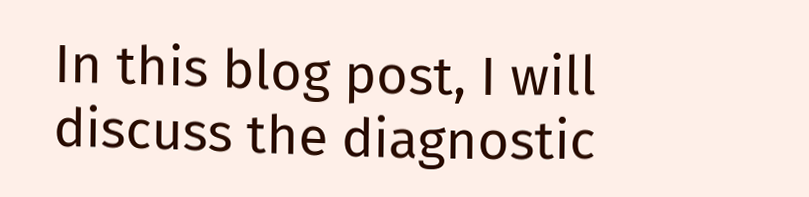In this blog post, I will discuss the diagnostic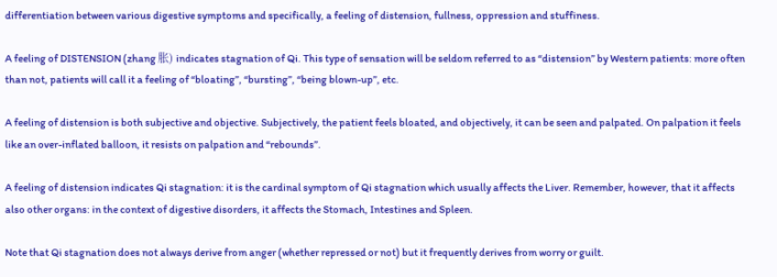differentiation between various digestive symptoms and specifically, a feeling of distension, fullness, oppression and stuffiness.

A feeling of DISTENSION (zhang 胀) indicates stagnation of Qi. This type of sensation will be seldom referred to as “distension” by Western patients: more often than not, patients will call it a feeling of “bloating”, “bursting”, “being blown-up”, etc.

A feeling of distension is both subjective and objective. Subjectively, the patient feels bloated, and objectively, it can be seen and palpated. On palpation it feels like an over-inflated balloon, it resists on palpation and “rebounds”.

A feeling of distension indicates Qi stagnation: it is the cardinal symptom of Qi stagnation which usually affects the Liver. Remember, however, that it affects also other organs: in the context of digestive disorders, it affects the Stomach, Intestines and Spleen.

Note that Qi stagnation does not always derive from anger (whether repressed or not) but it frequently derives from worry or guilt.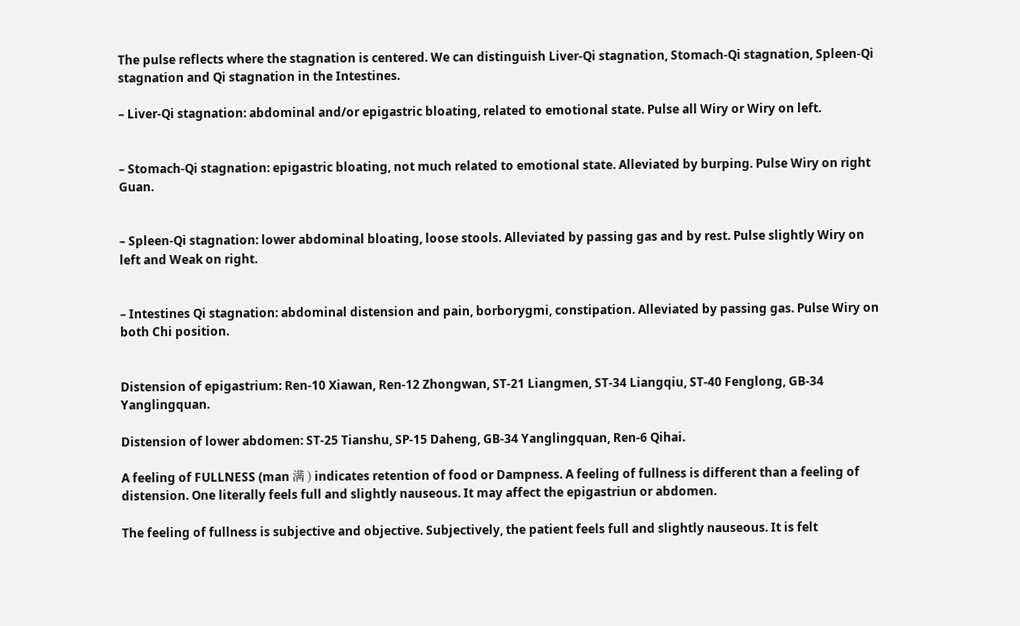The pulse reflects where the stagnation is centered. We can distinguish Liver-Qi stagnation, Stomach-Qi stagnation, Spleen-Qi stagnation and Qi stagnation in the Intestines.

– Liver-Qi stagnation: abdominal and/or epigastric bloating, related to emotional state. Pulse all Wiry or Wiry on left.


– Stomach-Qi stagnation: epigastric bloating, not much related to emotional state. Alleviated by burping. Pulse Wiry on right Guan.


– Spleen-Qi stagnation: lower abdominal bloating, loose stools. Alleviated by passing gas and by rest. Pulse slightly Wiry on left and Weak on right.


– Intestines Qi stagnation: abdominal distension and pain, borborygmi, constipation. Alleviated by passing gas. Pulse Wiry on both Chi position.


Distension of epigastrium: Ren-10 Xiawan, Ren-12 Zhongwan, ST-21 Liangmen, ST-34 Liangqiu, ST-40 Fenglong, GB-34 Yanglingquan.

Distension of lower abdomen: ST-25 Tianshu, SP-15 Daheng, GB-34 Yanglingquan, Ren-6 Qihai.

A feeling of FULLNESS (man 满 ) indicates retention of food or Dampness. A feeling of fullness is different than a feeling of distension. One literally feels full and slightly nauseous. It may affect the epigastriun or abdomen.

The feeling of fullness is subjective and objective. Subjectively, the patient feels full and slightly nauseous. It is felt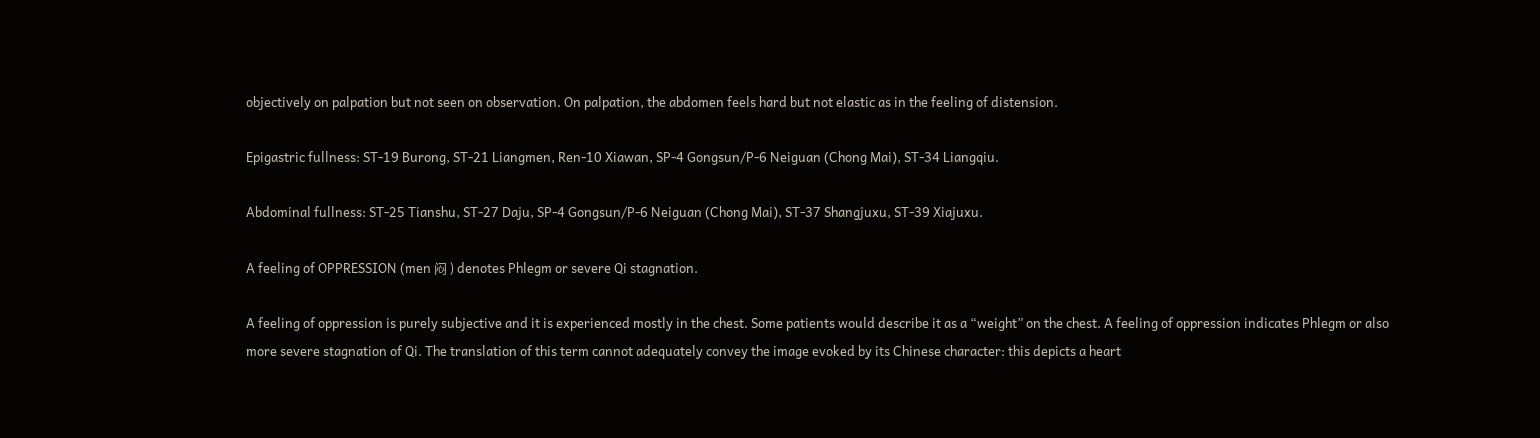objectively on palpation but not seen on observation. On palpation, the abdomen feels hard but not elastic as in the feeling of distension.

Epigastric fullness: ST-19 Burong, ST-21 Liangmen, Ren-10 Xiawan, SP-4 Gongsun/P-6 Neiguan (Chong Mai), ST-34 Liangqiu.

Abdominal fullness: ST-25 Tianshu, ST-27 Daju, SP-4 Gongsun/P-6 Neiguan (Chong Mai), ST-37 Shangjuxu, ST-39 Xiajuxu.

A feeling of OPPRESSION (men 闷 ) denotes Phlegm or severe Qi stagnation.

A feeling of oppression is purely subjective and it is experienced mostly in the chest. Some patients would describe it as a “weight” on the chest. A feeling of oppression indicates Phlegm or also more severe stagnation of Qi. The translation of this term cannot adequately convey the image evoked by its Chinese character: this depicts a heart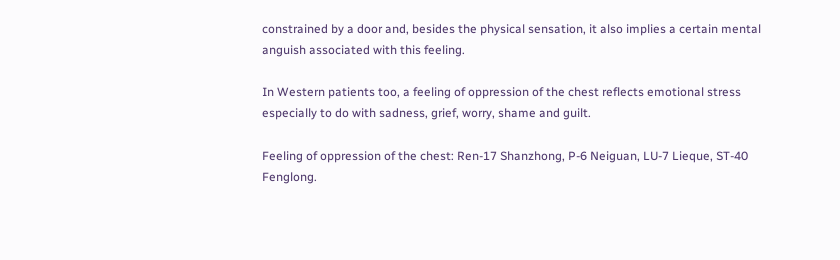constrained by a door and, besides the physical sensation, it also implies a certain mental anguish associated with this feeling.

In Western patients too, a feeling of oppression of the chest reflects emotional stress especially to do with sadness, grief, worry, shame and guilt.

Feeling of oppression of the chest: Ren-17 Shanzhong, P-6 Neiguan, LU-7 Lieque, ST-40 Fenglong.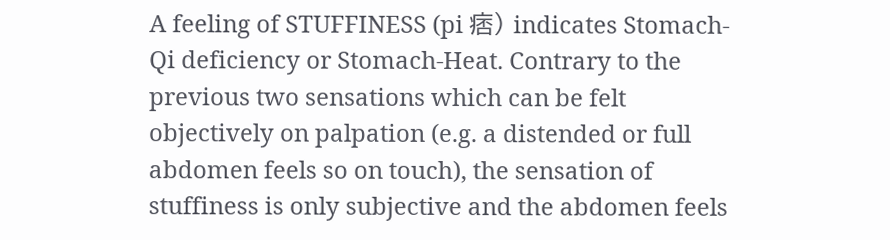A feeling of STUFFINESS (pi 痞) indicates Stomach-Qi deficiency or Stomach-Heat. Contrary to the previous two sensations which can be felt objectively on palpation (e.g. a distended or full abdomen feels so on touch), the sensation of stuffiness is only subjective and the abdomen feels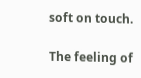soft on touch.

The feeling of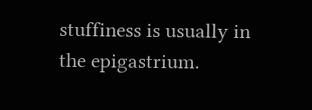stuffiness is usually in the epigastrium.